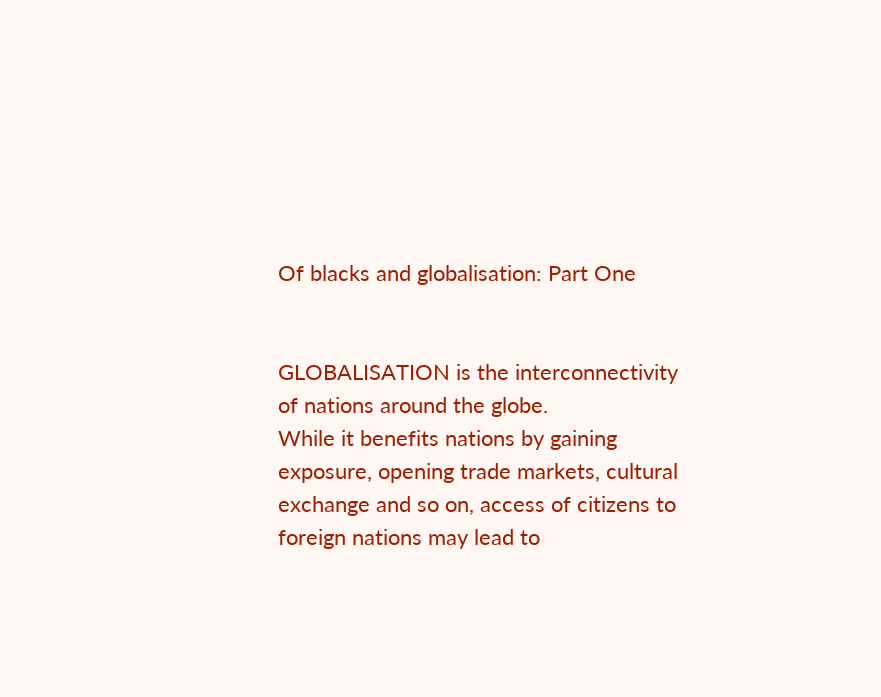Of blacks and globalisation: Part One


GLOBALISATION is the interconnectivity of nations around the globe.
While it benefits nations by gaining exposure, opening trade markets, cultural exchange and so on, access of citizens to foreign nations may lead to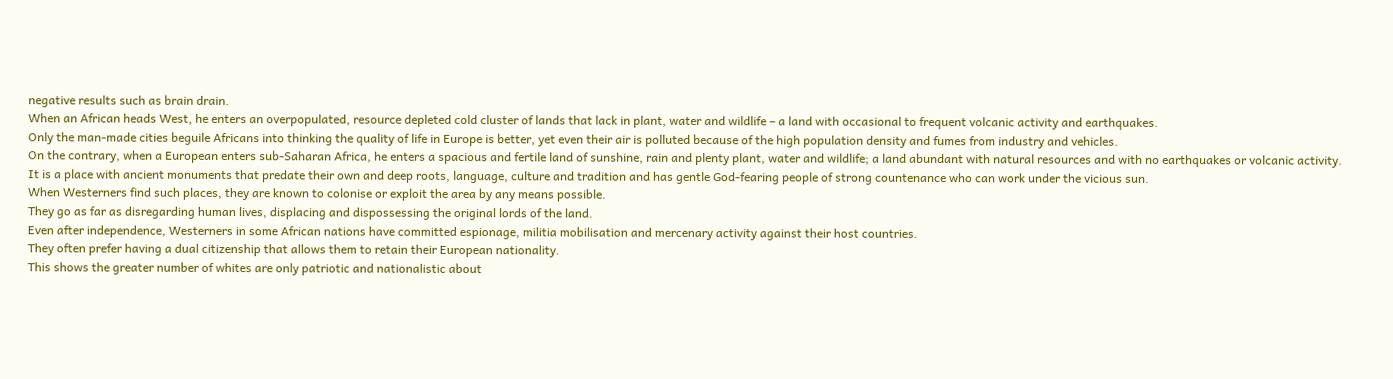negative results such as brain drain.
When an African heads West, he enters an overpopulated, resource depleted cold cluster of lands that lack in plant, water and wildlife – a land with occasional to frequent volcanic activity and earthquakes.
Only the man-made cities beguile Africans into thinking the quality of life in Europe is better, yet even their air is polluted because of the high population density and fumes from industry and vehicles.
On the contrary, when a European enters sub-Saharan Africa, he enters a spacious and fertile land of sunshine, rain and plenty plant, water and wildlife; a land abundant with natural resources and with no earthquakes or volcanic activity.
It is a place with ancient monuments that predate their own and deep roots, language, culture and tradition and has gentle God-fearing people of strong countenance who can work under the vicious sun.
When Westerners find such places, they are known to colonise or exploit the area by any means possible.
They go as far as disregarding human lives, displacing and dispossessing the original lords of the land.
Even after independence, Westerners in some African nations have committed espionage, militia mobilisation and mercenary activity against their host countries.
They often prefer having a dual citizenship that allows them to retain their European nationality.
This shows the greater number of whites are only patriotic and nationalistic about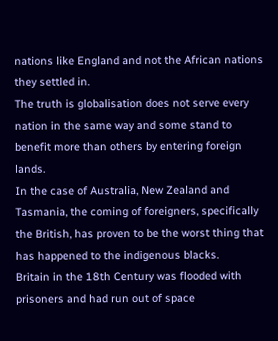nations like England and not the African nations they settled in.
The truth is globalisation does not serve every nation in the same way and some stand to benefit more than others by entering foreign lands.
In the case of Australia, New Zealand and Tasmania, the coming of foreigners, specifically the British, has proven to be the worst thing that has happened to the indigenous blacks.
Britain in the 18th Century was flooded with prisoners and had run out of space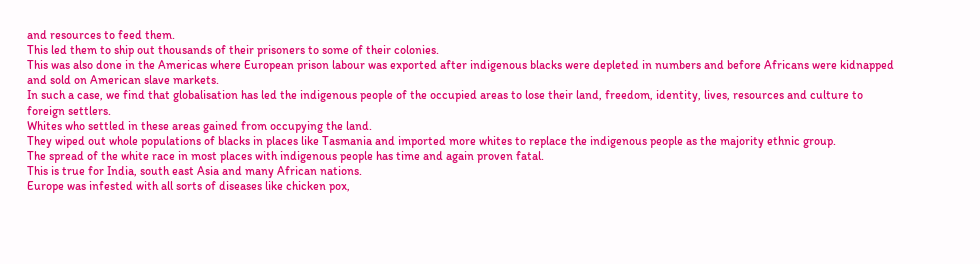and resources to feed them.
This led them to ship out thousands of their prisoners to some of their colonies.
This was also done in the Americas where European prison labour was exported after indigenous blacks were depleted in numbers and before Africans were kidnapped and sold on American slave markets.
In such a case, we find that globalisation has led the indigenous people of the occupied areas to lose their land, freedom, identity, lives, resources and culture to foreign settlers.
Whites who settled in these areas gained from occupying the land.
They wiped out whole populations of blacks in places like Tasmania and imported more whites to replace the indigenous people as the majority ethnic group.
The spread of the white race in most places with indigenous people has time and again proven fatal.
This is true for India, south east Asia and many African nations.
Europe was infested with all sorts of diseases like chicken pox,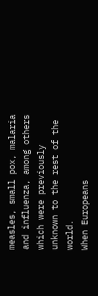measles, small pox, malaria and influenza, among others which were previously unknown to the rest of the world.
When Europeans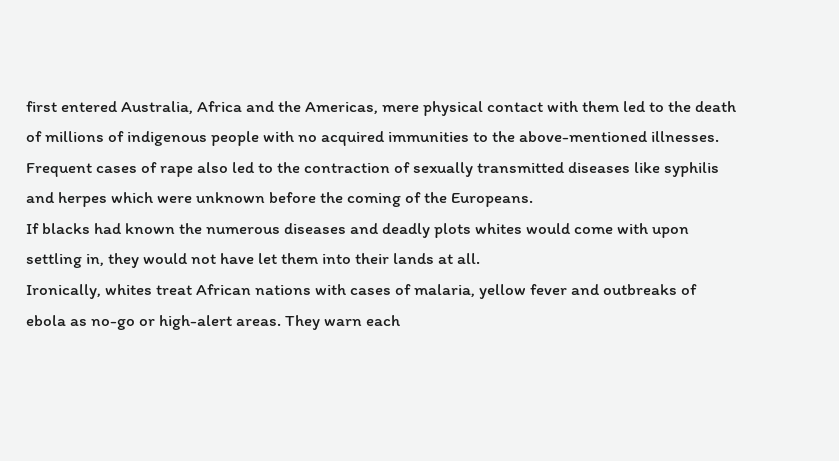first entered Australia, Africa and the Americas, mere physical contact with them led to the death of millions of indigenous people with no acquired immunities to the above-mentioned illnesses.
Frequent cases of rape also led to the contraction of sexually transmitted diseases like syphilis and herpes which were unknown before the coming of the Europeans.
If blacks had known the numerous diseases and deadly plots whites would come with upon settling in, they would not have let them into their lands at all.
Ironically, whites treat African nations with cases of malaria, yellow fever and outbreaks of ebola as no-go or high-alert areas. They warn each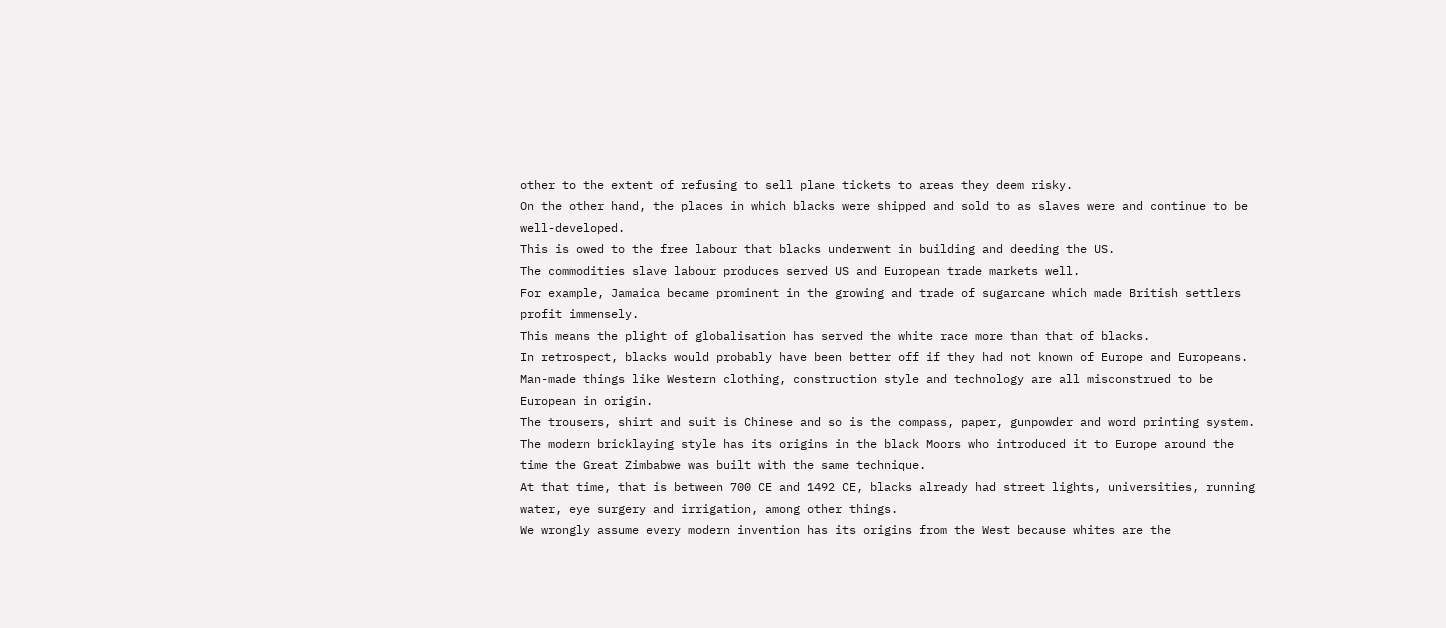other to the extent of refusing to sell plane tickets to areas they deem risky.
On the other hand, the places in which blacks were shipped and sold to as slaves were and continue to be well-developed.
This is owed to the free labour that blacks underwent in building and deeding the US.
The commodities slave labour produces served US and European trade markets well.
For example, Jamaica became prominent in the growing and trade of sugarcane which made British settlers profit immensely.
This means the plight of globalisation has served the white race more than that of blacks.
In retrospect, blacks would probably have been better off if they had not known of Europe and Europeans.
Man-made things like Western clothing, construction style and technology are all misconstrued to be European in origin.
The trousers, shirt and suit is Chinese and so is the compass, paper, gunpowder and word printing system.
The modern bricklaying style has its origins in the black Moors who introduced it to Europe around the time the Great Zimbabwe was built with the same technique.
At that time, that is between 700 CE and 1492 CE, blacks already had street lights, universities, running water, eye surgery and irrigation, among other things.
We wrongly assume every modern invention has its origins from the West because whites are the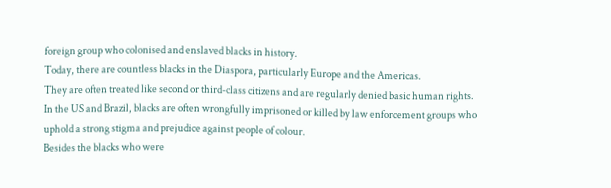foreign group who colonised and enslaved blacks in history.
Today, there are countless blacks in the Diaspora, particularly Europe and the Americas.
They are often treated like second or third-class citizens and are regularly denied basic human rights.
In the US and Brazil, blacks are often wrongfully imprisoned or killed by law enforcement groups who uphold a strong stigma and prejudice against people of colour.
Besides the blacks who were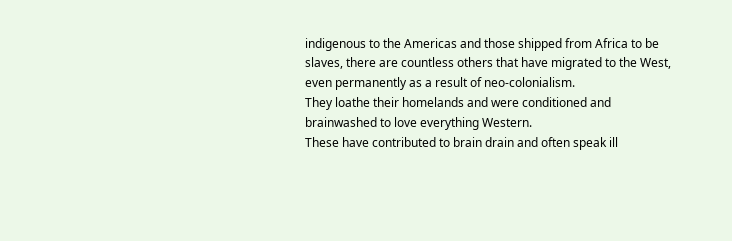indigenous to the Americas and those shipped from Africa to be slaves, there are countless others that have migrated to the West, even permanently as a result of neo-colonialism.
They loathe their homelands and were conditioned and brainwashed to love everything Western.
These have contributed to brain drain and often speak ill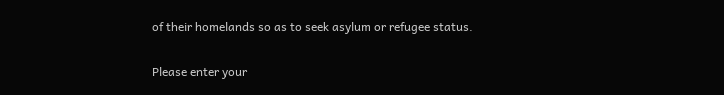of their homelands so as to seek asylum or refugee status.


Please enter your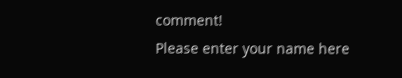comment!
Please enter your name here